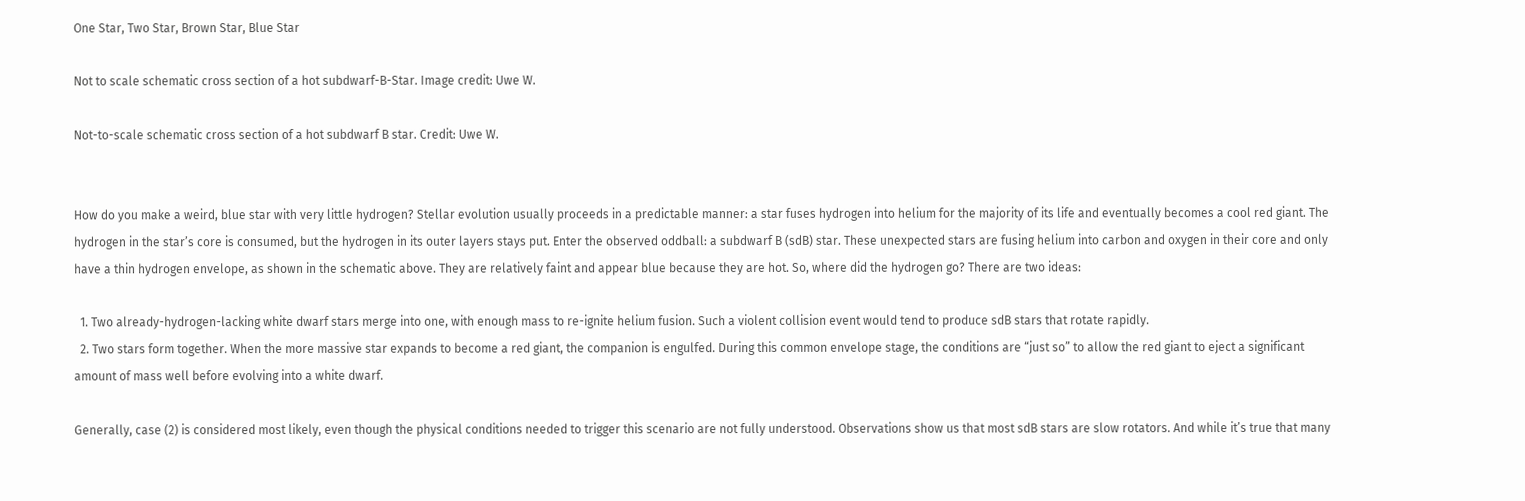One Star, Two Star, Brown Star, Blue Star

Not to scale schematic cross section of a hot subdwarf-B-Star. Image credit: Uwe W.

Not-to-scale schematic cross section of a hot subdwarf B star. Credit: Uwe W.


How do you make a weird, blue star with very little hydrogen? Stellar evolution usually proceeds in a predictable manner: a star fuses hydrogen into helium for the majority of its life and eventually becomes a cool red giant. The hydrogen in the star’s core is consumed, but the hydrogen in its outer layers stays put. Enter the observed oddball: a subdwarf B (sdB) star. These unexpected stars are fusing helium into carbon and oxygen in their core and only have a thin hydrogen envelope, as shown in the schematic above. They are relatively faint and appear blue because they are hot. So, where did the hydrogen go? There are two ideas:

  1. Two already-hydrogen-lacking white dwarf stars merge into one, with enough mass to re-ignite helium fusion. Such a violent collision event would tend to produce sdB stars that rotate rapidly.
  2. Two stars form together. When the more massive star expands to become a red giant, the companion is engulfed. During this common envelope stage, the conditions are “just so” to allow the red giant to eject a significant amount of mass well before evolving into a white dwarf.

Generally, case (2) is considered most likely, even though the physical conditions needed to trigger this scenario are not fully understood. Observations show us that most sdB stars are slow rotators. And while it’s true that many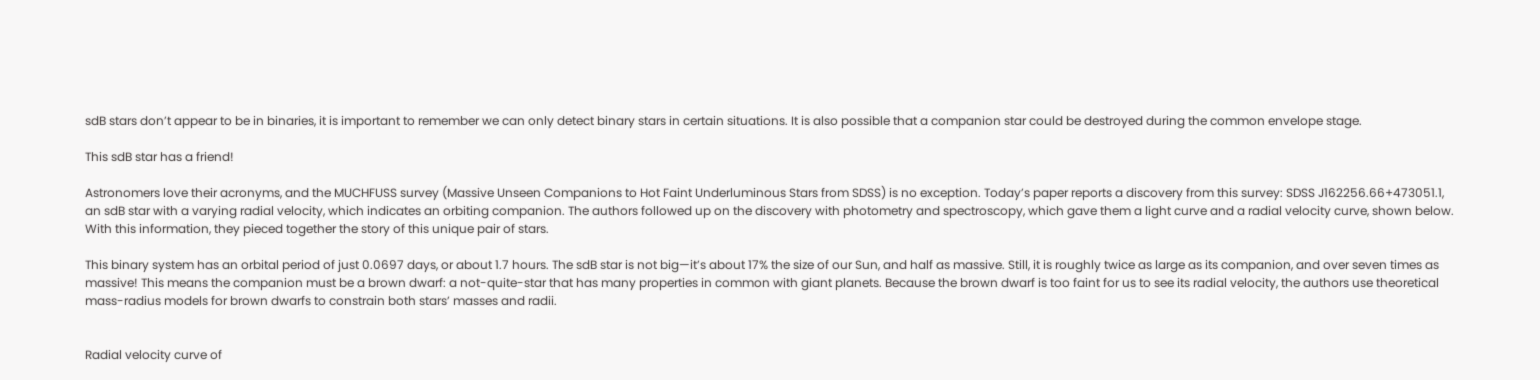sdB stars don’t appear to be in binaries, it is important to remember we can only detect binary stars in certain situations. It is also possible that a companion star could be destroyed during the common envelope stage.

This sdB star has a friend!

Astronomers love their acronyms, and the MUCHFUSS survey (Massive Unseen Companions to Hot Faint Underluminous Stars from SDSS) is no exception. Today’s paper reports a discovery from this survey: SDSS J162256.66+473051.1, an sdB star with a varying radial velocity, which indicates an orbiting companion. The authors followed up on the discovery with photometry and spectroscopy, which gave them a light curve and a radial velocity curve, shown below. With this information, they pieced together the story of this unique pair of stars.

This binary system has an orbital period of just 0.0697 days, or about 1.7 hours. The sdB star is not big—it’s about 17% the size of our Sun, and half as massive. Still, it is roughly twice as large as its companion, and over seven times as massive! This means the companion must be a brown dwarf: a not-quite-star that has many properties in common with giant planets. Because the brown dwarf is too faint for us to see its radial velocity, the authors use theoretical mass-radius models for brown dwarfs to constrain both stars’ masses and radii.


Radial velocity curve of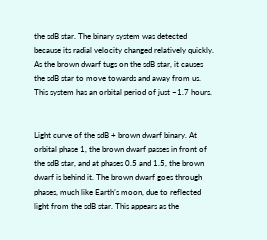the sdB star. The binary system was detected because its radial velocity changed relatively quickly. As the brown dwarf tugs on the sdB star, it causes the sdB star to move towards and away from us. This system has an orbital period of just ~1.7 hours.


Light curve of the sdB + brown dwarf binary. At orbital phase 1, the brown dwarf passes in front of the sdB star, and at phases 0.5 and 1.5, the brown dwarf is behind it. The brown dwarf goes through phases, much like Earth’s moon, due to reflected light from the sdB star. This appears as the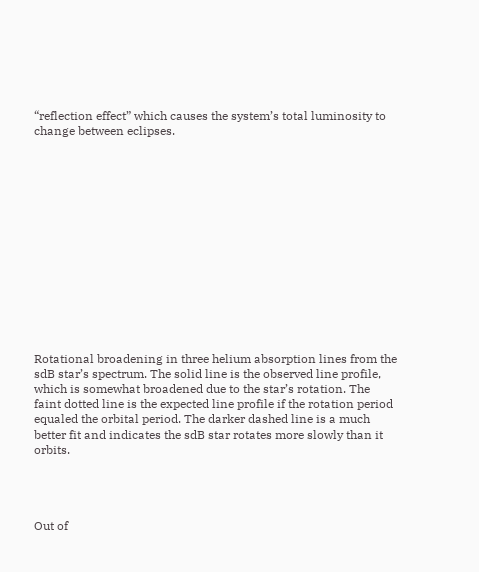“reflection effect” which causes the system’s total luminosity to change between eclipses.














Rotational broadening in three helium absorption lines from the sdB star’s spectrum. The solid line is the observed line profile, which is somewhat broadened due to the star’s rotation. The faint dotted line is the expected line profile if the rotation period equaled the orbital period. The darker dashed line is a much better fit and indicates the sdB star rotates more slowly than it orbits.




Out of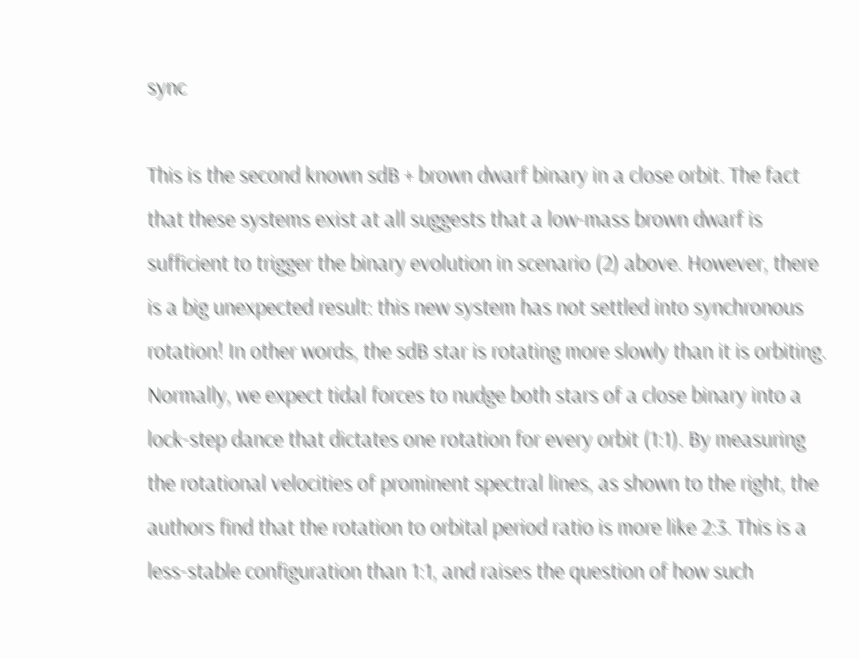sync

This is the second known sdB + brown dwarf binary in a close orbit. The fact that these systems exist at all suggests that a low-mass brown dwarf is sufficient to trigger the binary evolution in scenario (2) above. However, there is a big unexpected result: this new system has not settled into synchronous rotation! In other words, the sdB star is rotating more slowly than it is orbiting. Normally, we expect tidal forces to nudge both stars of a close binary into a lock-step dance that dictates one rotation for every orbit (1:1). By measuring the rotational velocities of prominent spectral lines, as shown to the right, the authors find that the rotation to orbital period ratio is more like 2:3. This is a less-stable configuration than 1:1, and raises the question of how such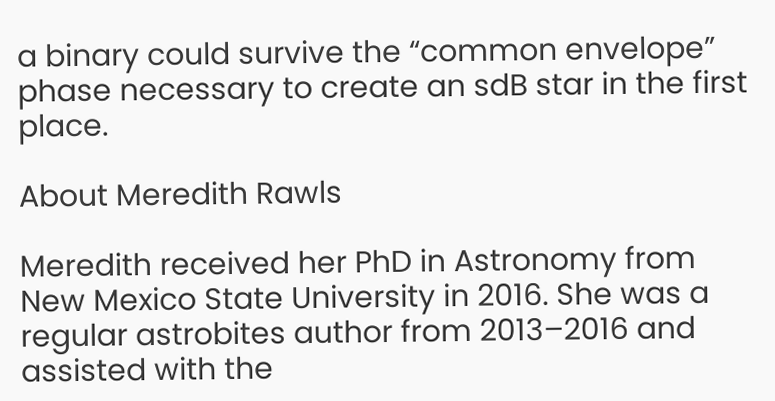a binary could survive the “common envelope” phase necessary to create an sdB star in the first place.

About Meredith Rawls

Meredith received her PhD in Astronomy from New Mexico State University in 2016. She was a regular astrobites author from 2013–2016 and assisted with the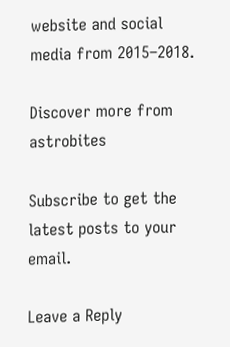website and social media from 2015–2018.

Discover more from astrobites

Subscribe to get the latest posts to your email.

Leave a Reply